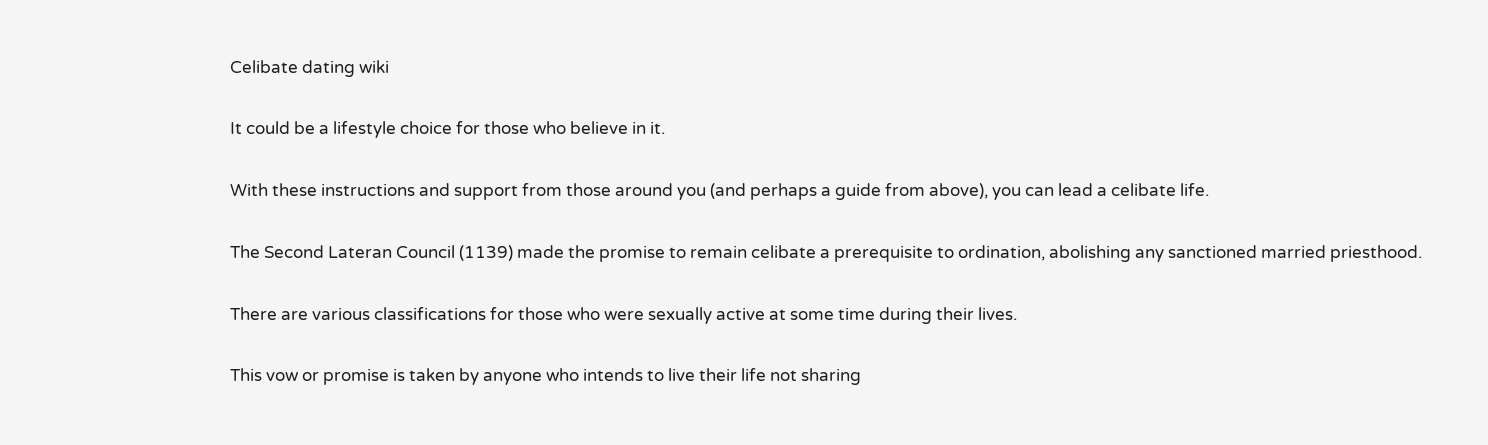Celibate dating wiki

It could be a lifestyle choice for those who believe in it.

With these instructions and support from those around you (and perhaps a guide from above), you can lead a celibate life.

The Second Lateran Council (1139) made the promise to remain celibate a prerequisite to ordination, abolishing any sanctioned married priesthood.

There are various classifications for those who were sexually active at some time during their lives.

This vow or promise is taken by anyone who intends to live their life not sharing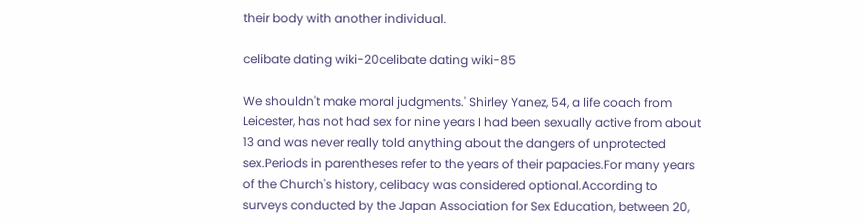their body with another individual.

celibate dating wiki-20celibate dating wiki-85

We shouldn't make moral judgments.' Shirley Yanez, 54, a life coach from Leicester, has not had sex for nine years I had been sexually active from about 13 and was never really told anything about the dangers of unprotected sex.Periods in parentheses refer to the years of their papacies.For many years of the Church's history, celibacy was considered optional.According to surveys conducted by the Japan Association for Sex Education, between 20,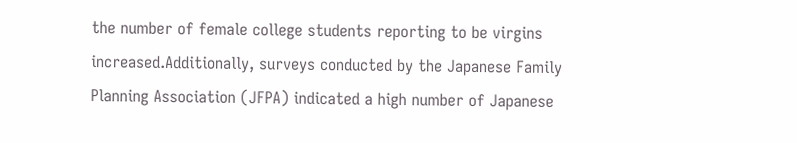the number of female college students reporting to be virgins increased.Additionally, surveys conducted by the Japanese Family Planning Association (JFPA) indicated a high number of Japanese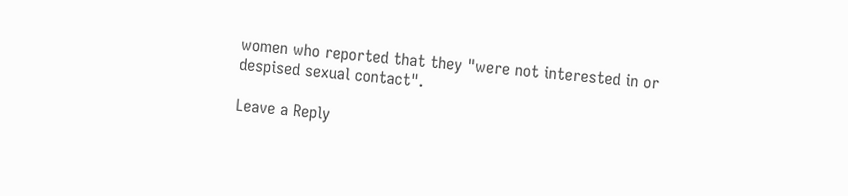women who reported that they "were not interested in or despised sexual contact".

Leave a Reply